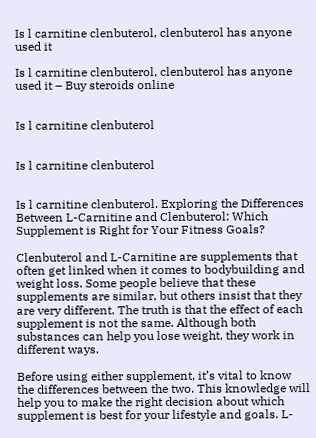Is l carnitine clenbuterol, clenbuterol has anyone used it

Is l carnitine clenbuterol, clenbuterol has anyone used it – Buy steroids online


Is l carnitine clenbuterol


Is l carnitine clenbuterol


Is l carnitine clenbuterol. Exploring the Differences Between L-Carnitine and Clenbuterol: Which Supplement is Right for Your Fitness Goals?

Clenbuterol and L-Carnitine are supplements that often get linked when it comes to bodybuilding and weight loss. Some people believe that these supplements are similar, but others insist that they are very different. The truth is that the effect of each supplement is not the same. Although both substances can help you lose weight, they work in different ways.

Before using either supplement, it’s vital to know the differences between the two. This knowledge will help you to make the right decision about which supplement is best for your lifestyle and goals. L-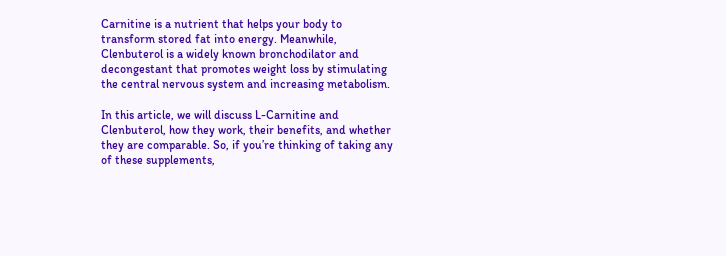Carnitine is a nutrient that helps your body to transform stored fat into energy. Meanwhile, Clenbuterol is a widely known bronchodilator and decongestant that promotes weight loss by stimulating the central nervous system and increasing metabolism.

In this article, we will discuss L-Carnitine and Clenbuterol, how they work, their benefits, and whether they are comparable. So, if you’re thinking of taking any of these supplements,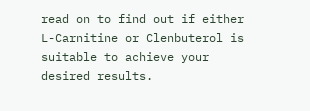read on to find out if either L-Carnitine or Clenbuterol is suitable to achieve your desired results.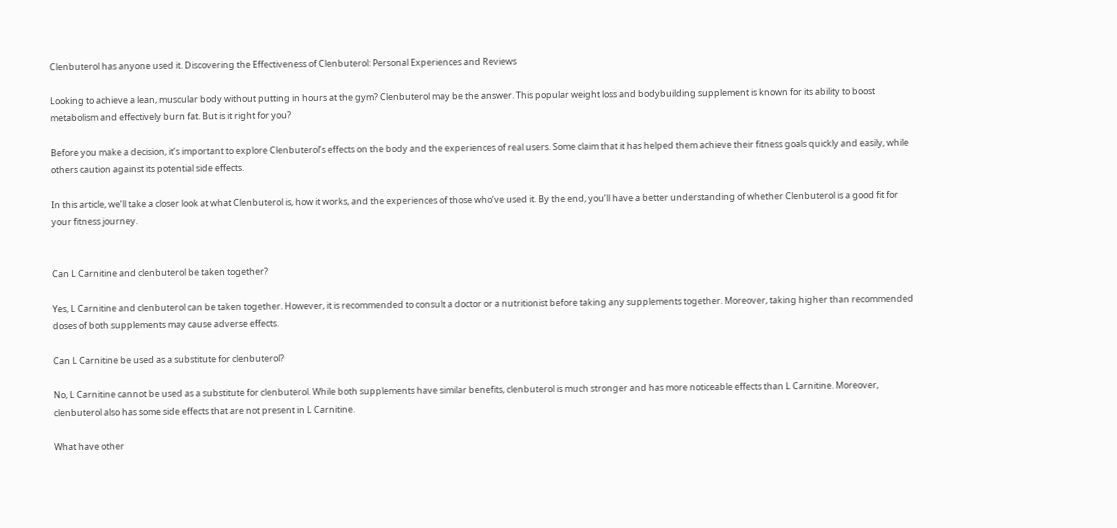Clenbuterol has anyone used it. Discovering the Effectiveness of Clenbuterol: Personal Experiences and Reviews

Looking to achieve a lean, muscular body without putting in hours at the gym? Clenbuterol may be the answer. This popular weight loss and bodybuilding supplement is known for its ability to boost metabolism and effectively burn fat. But is it right for you?

Before you make a decision, it’s important to explore Clenbuterol’s effects on the body and the experiences of real users. Some claim that it has helped them achieve their fitness goals quickly and easily, while others caution against its potential side effects.

In this article, we’ll take a closer look at what Clenbuterol is, how it works, and the experiences of those who’ve used it. By the end, you’ll have a better understanding of whether Clenbuterol is a good fit for your fitness journey.


Can L Carnitine and clenbuterol be taken together?

Yes, L Carnitine and clenbuterol can be taken together. However, it is recommended to consult a doctor or a nutritionist before taking any supplements together. Moreover, taking higher than recommended doses of both supplements may cause adverse effects.

Can L Carnitine be used as a substitute for clenbuterol?

No, L Carnitine cannot be used as a substitute for clenbuterol. While both supplements have similar benefits, clenbuterol is much stronger and has more noticeable effects than L Carnitine. Moreover, clenbuterol also has some side effects that are not present in L Carnitine.

What have other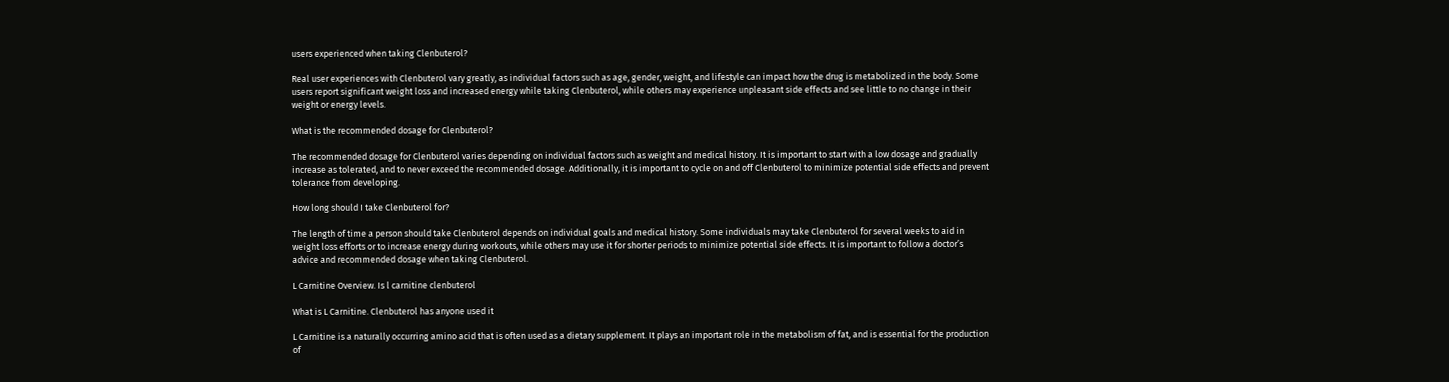users experienced when taking Clenbuterol?

Real user experiences with Clenbuterol vary greatly, as individual factors such as age, gender, weight, and lifestyle can impact how the drug is metabolized in the body. Some users report significant weight loss and increased energy while taking Clenbuterol, while others may experience unpleasant side effects and see little to no change in their weight or energy levels.

What is the recommended dosage for Clenbuterol?

The recommended dosage for Clenbuterol varies depending on individual factors such as weight and medical history. It is important to start with a low dosage and gradually increase as tolerated, and to never exceed the recommended dosage. Additionally, it is important to cycle on and off Clenbuterol to minimize potential side effects and prevent tolerance from developing.

How long should I take Clenbuterol for?

The length of time a person should take Clenbuterol depends on individual goals and medical history. Some individuals may take Clenbuterol for several weeks to aid in weight loss efforts or to increase energy during workouts, while others may use it for shorter periods to minimize potential side effects. It is important to follow a doctor’s advice and recommended dosage when taking Clenbuterol.

L Carnitine Overview. Is l carnitine clenbuterol

What is L Carnitine. Clenbuterol has anyone used it

L Carnitine is a naturally occurring amino acid that is often used as a dietary supplement. It plays an important role in the metabolism of fat, and is essential for the production of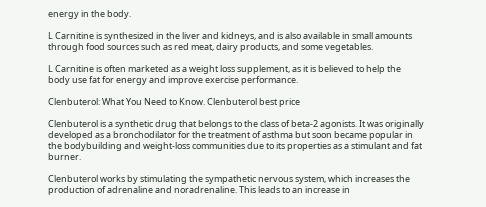energy in the body.

L Carnitine is synthesized in the liver and kidneys, and is also available in small amounts through food sources such as red meat, dairy products, and some vegetables.

L Carnitine is often marketed as a weight loss supplement, as it is believed to help the body use fat for energy and improve exercise performance.

Clenbuterol: What You Need to Know. Clenbuterol best price

Clenbuterol is a synthetic drug that belongs to the class of beta-2 agonists. It was originally developed as a bronchodilator for the treatment of asthma but soon became popular in the bodybuilding and weight-loss communities due to its properties as a stimulant and fat burner.

Clenbuterol works by stimulating the sympathetic nervous system, which increases the production of adrenaline and noradrenaline. This leads to an increase in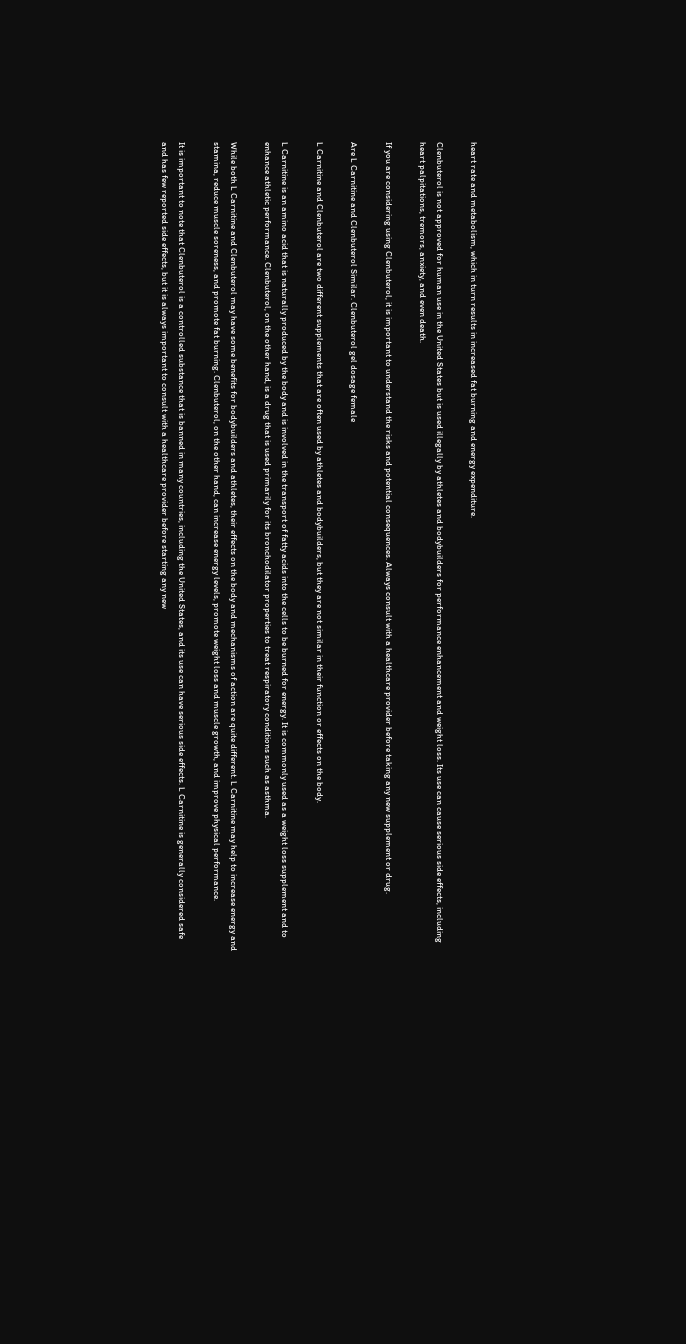heart rate and metabolism, which in turn results in increased fat burning and energy expenditure.

Clenbuterol is not approved for human use in the United States but is used illegally by athletes and bodybuilders for performance enhancement and weight loss. Its use can cause serious side effects, including heart palpitations, tremors, anxiety, and even death.

If you are considering using Clenbuterol, it is important to understand the risks and potential consequences. Always consult with a healthcare provider before taking any new supplement or drug.

Are L Carnitine and Clenbuterol Similar. Clenbuterol gel dosage female

L Carnitine and Clenbuterol are two different supplements that are often used by athletes and bodybuilders, but they are not similar in their function or effects on the body.

L Carnitine is an amino acid that is naturally produced by the body and is involved in the transport of fatty acids into the cells to be burned for energy. It is commonly used as a weight loss supplement and to enhance athletic performance. Clenbuterol, on the other hand, is a drug that is used primarily for its bronchodilator properties to treat respiratory conditions such as asthma.

While both L Carnitine and Clenbuterol may have some benefits for bodybuilders and athletes, their effects on the body and mechanisms of action are quite different. L Carnitine may help to increase energy and stamina, reduce muscle soreness, and promote fat burning. Clenbuterol, on the other hand, can increase energy levels, promote weight loss and muscle growth, and improve physical performance.

It is important to note that Clenbuterol is a controlled substance that is banned in many countries, including the United States, and its use can have serious side effects. L Carnitine is generally considered safe and has few reported side effects, but it is always important to consult with a healthcare provider before starting any new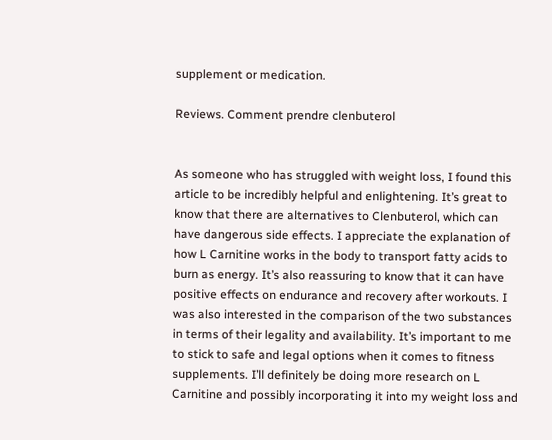supplement or medication.

Reviews. Comment prendre clenbuterol


As someone who has struggled with weight loss, I found this article to be incredibly helpful and enlightening. It’s great to know that there are alternatives to Clenbuterol, which can have dangerous side effects. I appreciate the explanation of how L Carnitine works in the body to transport fatty acids to burn as energy. It’s also reassuring to know that it can have positive effects on endurance and recovery after workouts. I was also interested in the comparison of the two substances in terms of their legality and availability. It’s important to me to stick to safe and legal options when it comes to fitness supplements. I’ll definitely be doing more research on L Carnitine and possibly incorporating it into my weight loss and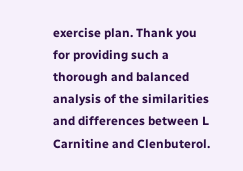exercise plan. Thank you for providing such a thorough and balanced analysis of the similarities and differences between L Carnitine and Clenbuterol.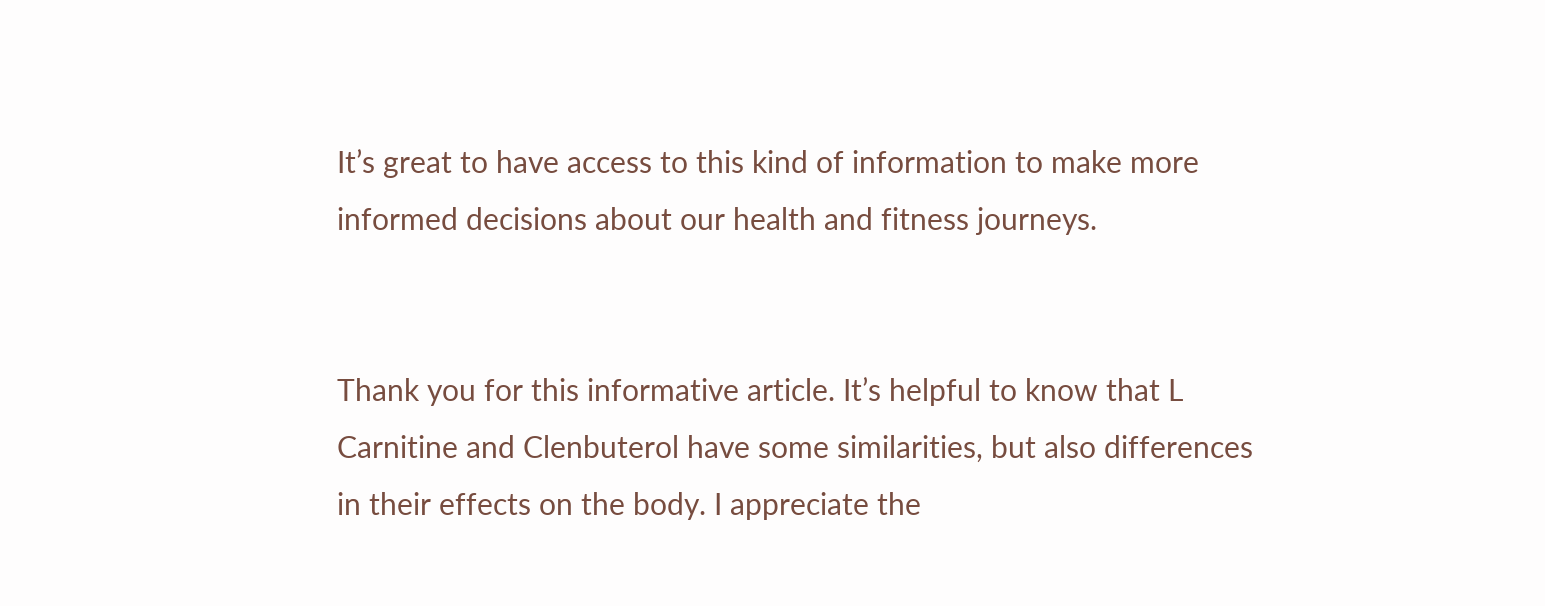It’s great to have access to this kind of information to make more informed decisions about our health and fitness journeys.


Thank you for this informative article. It’s helpful to know that L Carnitine and Clenbuterol have some similarities, but also differences in their effects on the body. I appreciate the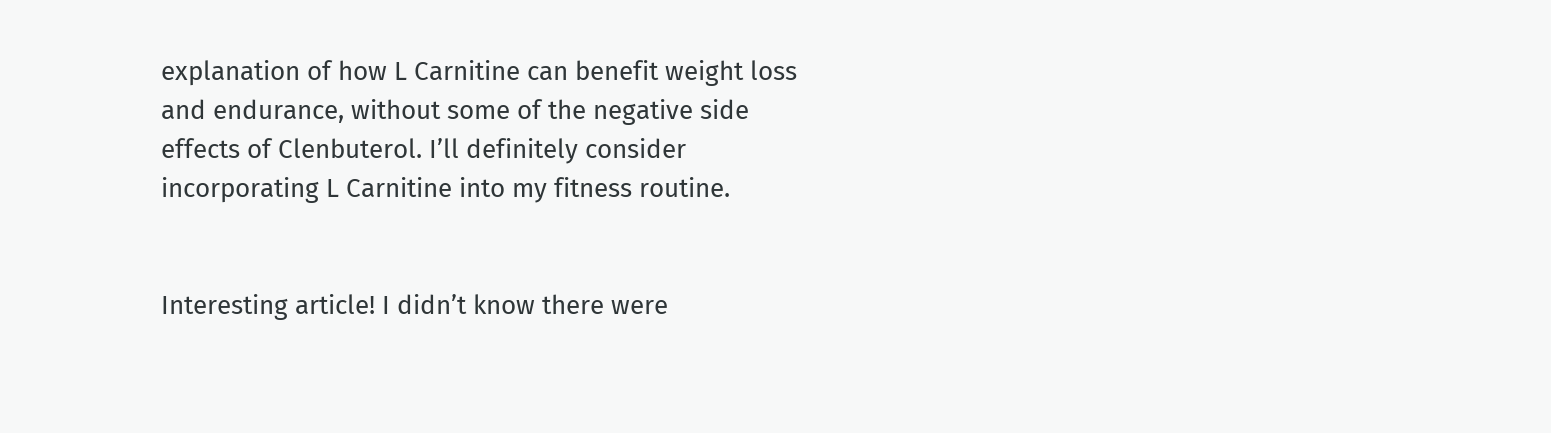explanation of how L Carnitine can benefit weight loss and endurance, without some of the negative side effects of Clenbuterol. I’ll definitely consider incorporating L Carnitine into my fitness routine.


Interesting article! I didn’t know there were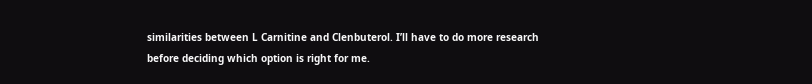similarities between L Carnitine and Clenbuterol. I’ll have to do more research before deciding which option is right for me.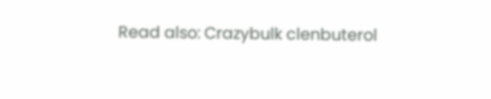Read also: Crazybulk clenbuterol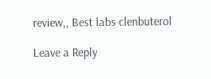review,, Best labs clenbuterol

Leave a Reply